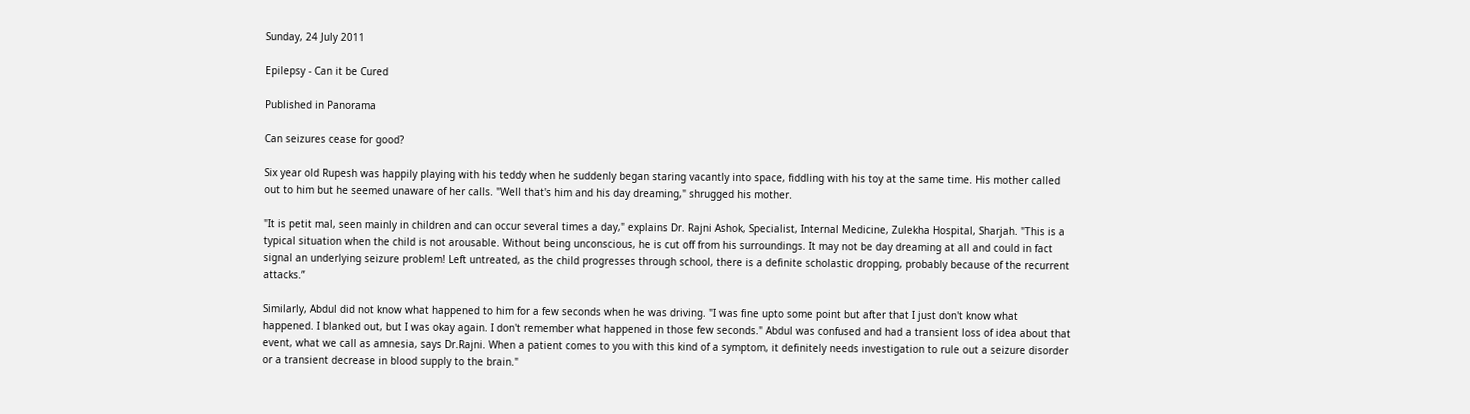Sunday, 24 July 2011

Epilepsy - Can it be Cured

Published in Panorama

Can seizures cease for good?

Six year old Rupesh was happily playing with his teddy when he suddenly began staring vacantly into space, fiddling with his toy at the same time. His mother called out to him but he seemed unaware of her calls. "Well that's him and his day dreaming," shrugged his mother.

"It is petit mal, seen mainly in children and can occur several times a day," explains Dr. Rajni Ashok, Specialist, Internal Medicine, Zulekha Hospital, Sharjah. "This is a typical situation when the child is not arousable. Without being unconscious, he is cut off from his surroundings. It may not be day dreaming at all and could in fact signal an underlying seizure problem! Left untreated, as the child progresses through school, there is a definite scholastic dropping, probably because of the recurrent attacks.”

Similarly, Abdul did not know what happened to him for a few seconds when he was driving. "I was fine upto some point but after that I just don't know what happened. I blanked out, but I was okay again. I don't remember what happened in those few seconds." Abdul was confused and had a transient loss of idea about that event, what we call as amnesia, says Dr.Rajni. When a patient comes to you with this kind of a symptom, it definitely needs investigation to rule out a seizure disorder or a transient decrease in blood supply to the brain."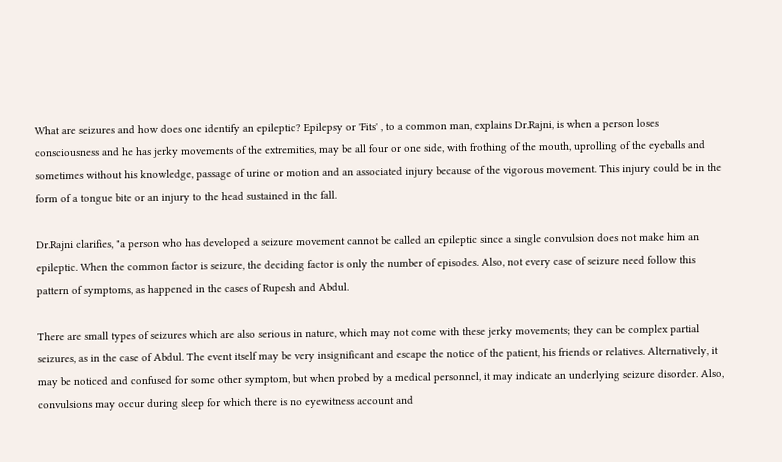What are seizures and how does one identify an epileptic? Epilepsy or 'Fits' , to a common man, explains Dr.Rajni, is when a person loses consciousness and he has jerky movements of the extremities, may be all four or one side, with frothing of the mouth, uprolling of the eyeballs and sometimes without his knowledge, passage of urine or motion and an associated injury because of the vigorous movement. This injury could be in the form of a tongue bite or an injury to the head sustained in the fall.

Dr.Rajni clarifies, "a person who has developed a seizure movement cannot be called an epileptic since a single convulsion does not make him an epileptic. When the common factor is seizure, the deciding factor is only the number of episodes. Also, not every case of seizure need follow this pattern of symptoms, as happened in the cases of Rupesh and Abdul.

There are small types of seizures which are also serious in nature, which may not come with these jerky movements; they can be complex partial seizures, as in the case of Abdul. The event itself may be very insignificant and escape the notice of the patient, his friends or relatives. Alternatively, it may be noticed and confused for some other symptom, but when probed by a medical personnel, it may indicate an underlying seizure disorder. Also, convulsions may occur during sleep for which there is no eyewitness account and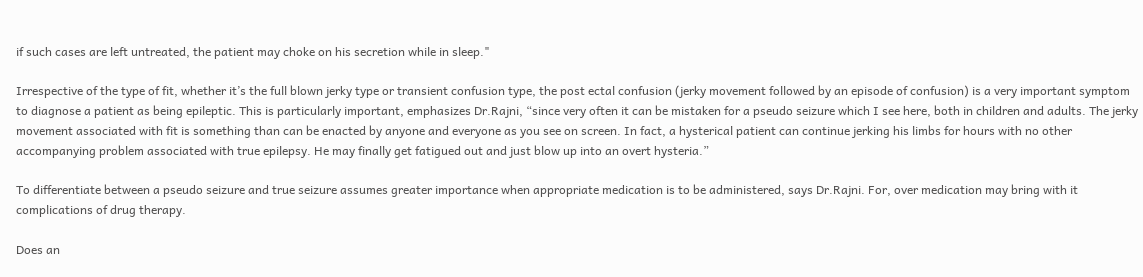if such cases are left untreated, the patient may choke on his secretion while in sleep."

Irrespective of the type of fit, whether it’s the full blown jerky type or transient confusion type, the post ectal confusion (jerky movement followed by an episode of confusion) is a very important symptom to diagnose a patient as being epileptic. This is particularly important, emphasizes Dr.Rajni, “since very often it can be mistaken for a pseudo seizure which I see here, both in children and adults. The jerky movement associated with fit is something than can be enacted by anyone and everyone as you see on screen. In fact, a hysterical patient can continue jerking his limbs for hours with no other accompanying problem associated with true epilepsy. He may finally get fatigued out and just blow up into an overt hysteria.”

To differentiate between a pseudo seizure and true seizure assumes greater importance when appropriate medication is to be administered, says Dr.Rajni. For, over medication may bring with it complications of drug therapy.

Does an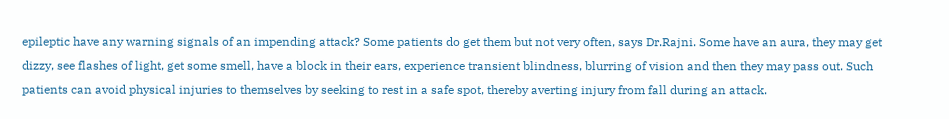epileptic have any warning signals of an impending attack? Some patients do get them but not very often, says Dr.Rajni. Some have an aura, they may get dizzy, see flashes of light, get some smell, have a block in their ears, experience transient blindness, blurring of vision and then they may pass out. Such patients can avoid physical injuries to themselves by seeking to rest in a safe spot, thereby averting injury from fall during an attack.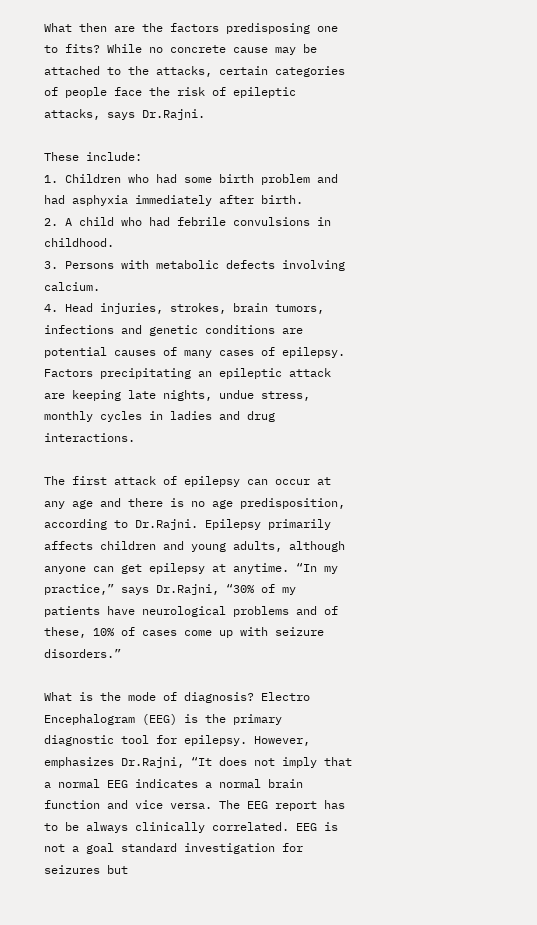What then are the factors predisposing one to fits? While no concrete cause may be attached to the attacks, certain categories of people face the risk of epileptic attacks, says Dr.Rajni.

These include:
1. Children who had some birth problem and had asphyxia immediately after birth.
2. A child who had febrile convulsions in childhood.
3. Persons with metabolic defects involving calcium.
4. Head injuries, strokes, brain tumors, infections and genetic conditions are potential causes of many cases of epilepsy.
Factors precipitating an epileptic attack are keeping late nights, undue stress, monthly cycles in ladies and drug interactions.

The first attack of epilepsy can occur at any age and there is no age predisposition, according to Dr.Rajni. Epilepsy primarily affects children and young adults, although anyone can get epilepsy at anytime. “In my practice,” says Dr.Rajni, “30% of my patients have neurological problems and of these, 10% of cases come up with seizure disorders.”

What is the mode of diagnosis? Electro Encephalogram (EEG) is the primary diagnostic tool for epilepsy. However, emphasizes Dr.Rajni, “It does not imply that a normal EEG indicates a normal brain function and vice versa. The EEG report has to be always clinically correlated. EEG is not a goal standard investigation for seizures but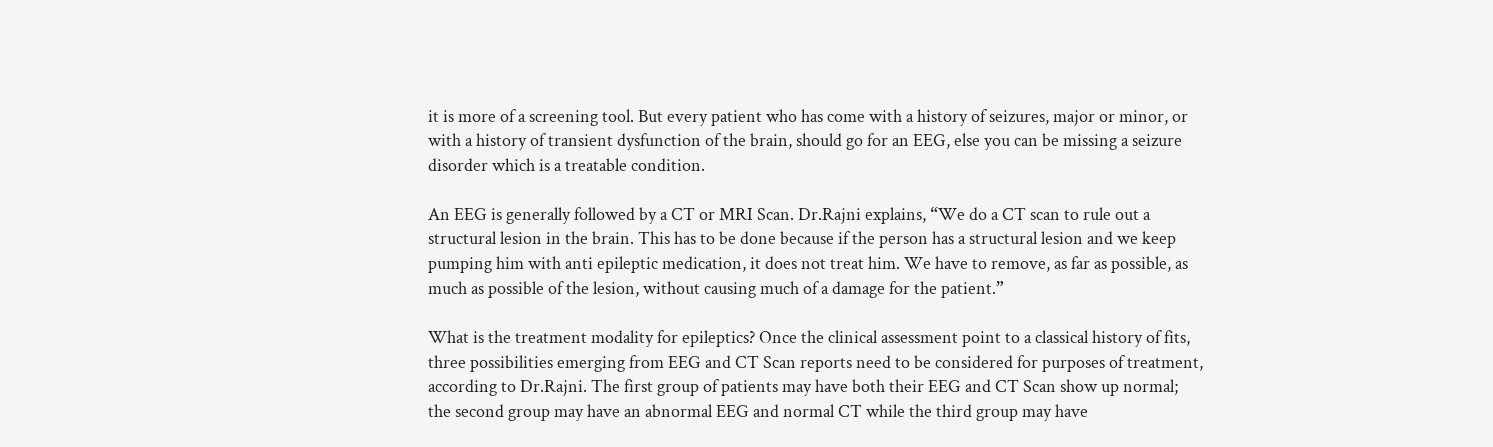it is more of a screening tool. But every patient who has come with a history of seizures, major or minor, or with a history of transient dysfunction of the brain, should go for an EEG, else you can be missing a seizure disorder which is a treatable condition.

An EEG is generally followed by a CT or MRI Scan. Dr.Rajni explains, “We do a CT scan to rule out a structural lesion in the brain. This has to be done because if the person has a structural lesion and we keep pumping him with anti epileptic medication, it does not treat him. We have to remove, as far as possible, as much as possible of the lesion, without causing much of a damage for the patient.”

What is the treatment modality for epileptics? Once the clinical assessment point to a classical history of fits, three possibilities emerging from EEG and CT Scan reports need to be considered for purposes of treatment, according to Dr.Rajni. The first group of patients may have both their EEG and CT Scan show up normal; the second group may have an abnormal EEG and normal CT while the third group may have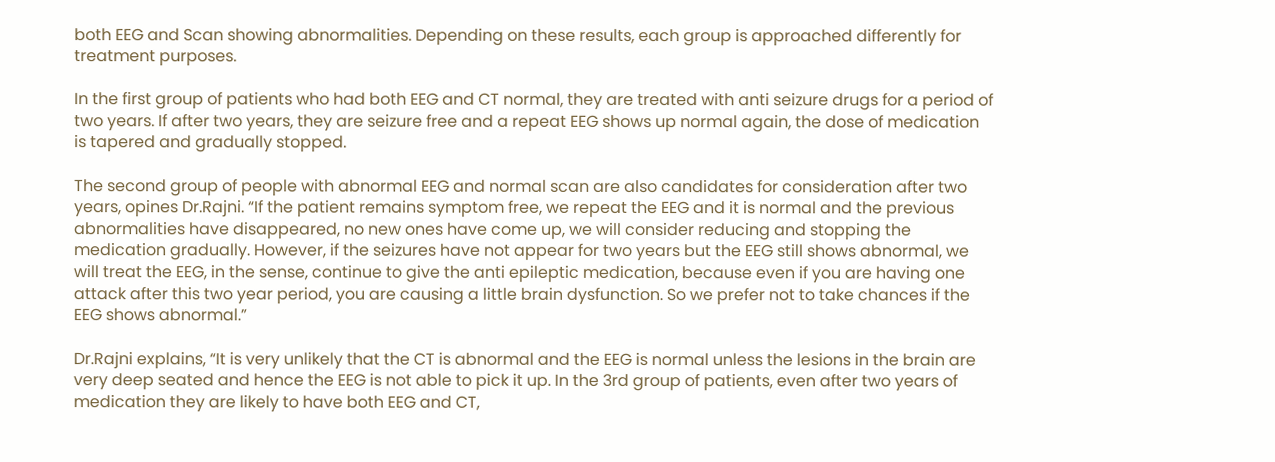both EEG and Scan showing abnormalities. Depending on these results, each group is approached differently for treatment purposes.

In the first group of patients who had both EEG and CT normal, they are treated with anti seizure drugs for a period of two years. If after two years, they are seizure free and a repeat EEG shows up normal again, the dose of medication is tapered and gradually stopped.

The second group of people with abnormal EEG and normal scan are also candidates for consideration after two years, opines Dr.Rajni. “If the patient remains symptom free, we repeat the EEG and it is normal and the previous abnormalities have disappeared, no new ones have come up, we will consider reducing and stopping the medication gradually. However, if the seizures have not appear for two years but the EEG still shows abnormal, we will treat the EEG, in the sense, continue to give the anti epileptic medication, because even if you are having one attack after this two year period, you are causing a little brain dysfunction. So we prefer not to take chances if the EEG shows abnormal.”

Dr.Rajni explains, “It is very unlikely that the CT is abnormal and the EEG is normal unless the lesions in the brain are very deep seated and hence the EEG is not able to pick it up. In the 3rd group of patients, even after two years of medication they are likely to have both EEG and CT,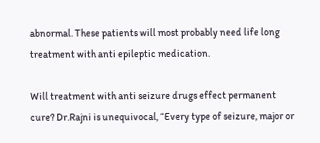abnormal. These patients will most probably need life long treatment with anti epileptic medication.

Will treatment with anti seizure drugs effect permanent cure? Dr.Rajni is unequivocal, “Every type of seizure, major or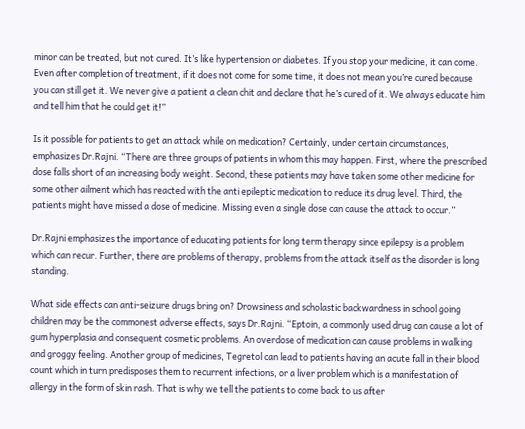minor can be treated, but not cured. It’s like hypertension or diabetes. If you stop your medicine, it can come. Even after completion of treatment, if it does not come for some time, it does not mean you’re cured because you can still get it. We never give a patient a clean chit and declare that he’s cured of it. We always educate him and tell him that he could get it!”

Is it possible for patients to get an attack while on medication? Certainly, under certain circumstances, emphasizes Dr.Rajni. “There are three groups of patients in whom this may happen. First, where the prescribed dose falls short of an increasing body weight. Second, these patients may have taken some other medicine for some other ailment which has reacted with the anti epileptic medication to reduce its drug level. Third, the patients might have missed a dose of medicine. Missing even a single dose can cause the attack to occur.”

Dr.Rajni emphasizes the importance of educating patients for long term therapy since epilepsy is a problem which can recur. Further, there are problems of therapy, problems from the attack itself as the disorder is long standing.

What side effects can anti-seizure drugs bring on? Drowsiness and scholastic backwardness in school going children may be the commonest adverse effects, says Dr.Rajni. “Eptoin, a commonly used drug can cause a lot of gum hyperplasia and consequent cosmetic problems. An overdose of medication can cause problems in walking and groggy feeling. Another group of medicines, Tegretol can lead to patients having an acute fall in their blood count which in turn predisposes them to recurrent infections, or a liver problem which is a manifestation of allergy in the form of skin rash. That is why we tell the patients to come back to us after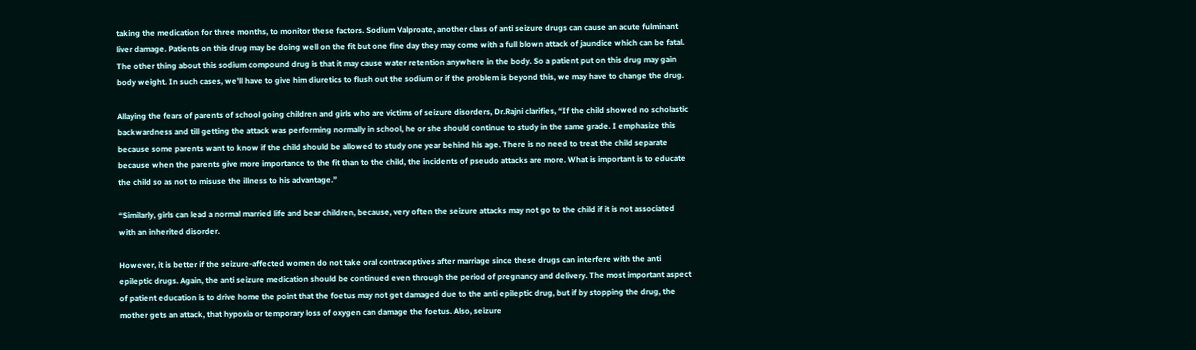taking the medication for three months, to monitor these factors. Sodium Valproate, another class of anti seizure drugs can cause an acute fulminant liver damage. Patients on this drug may be doing well on the fit but one fine day they may come with a full blown attack of jaundice which can be fatal. The other thing about this sodium compound drug is that it may cause water retention anywhere in the body. So a patient put on this drug may gain body weight. In such cases, we’ll have to give him diuretics to flush out the sodium or if the problem is beyond this, we may have to change the drug.

Allaying the fears of parents of school going children and girls who are victims of seizure disorders, Dr.Rajni clarifies, “If the child showed no scholastic backwardness and till getting the attack was performing normally in school, he or she should continue to study in the same grade. I emphasize this because some parents want to know if the child should be allowed to study one year behind his age. There is no need to treat the child separate because when the parents give more importance to the fit than to the child, the incidents of pseudo attacks are more. What is important is to educate the child so as not to misuse the illness to his advantage.”

“Similarly, girls can lead a normal married life and bear children, because, very often the seizure attacks may not go to the child if it is not associated with an inherited disorder.

However, it is better if the seizure-affected women do not take oral contraceptives after marriage since these drugs can interfere with the anti epileptic drugs. Again, the anti seizure medication should be continued even through the period of pregnancy and delivery. The most important aspect of patient education is to drive home the point that the foetus may not get damaged due to the anti epileptic drug, but if by stopping the drug, the mother gets an attack, that hypoxia or temporary loss of oxygen can damage the foetus. Also, seizure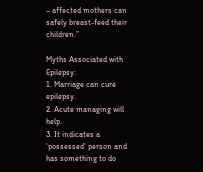– affected mothers can safely breast-feed their children.”

Myths Associated with Epilepsy:
1. Marriage can cure epilepsy.
2. Acute managing will help.
3. It indicates a ‘possessed’ person and has something to do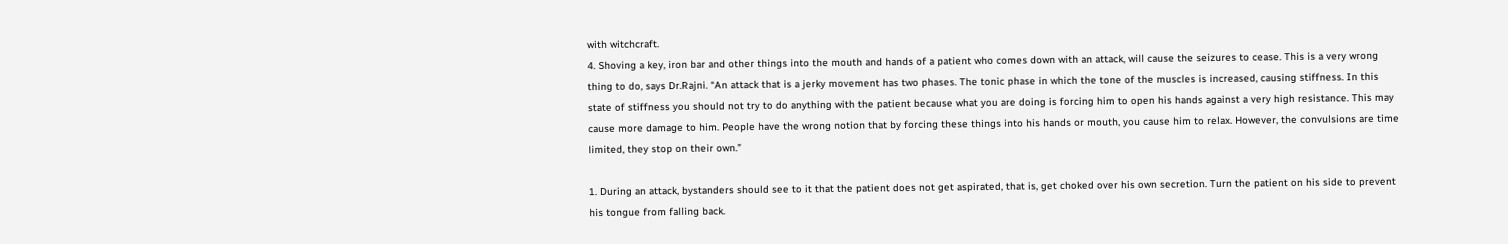with witchcraft.
4. Shoving a key, iron bar and other things into the mouth and hands of a patient who comes down with an attack, will cause the seizures to cease. This is a very wrong thing to do, says Dr.Rajni. “An attack that is a jerky movement has two phases. The tonic phase in which the tone of the muscles is increased, causing stiffness. In this state of stiffness you should not try to do anything with the patient because what you are doing is forcing him to open his hands against a very high resistance. This may cause more damage to him. People have the wrong notion that by forcing these things into his hands or mouth, you cause him to relax. However, the convulsions are time limited, they stop on their own.”

1. During an attack, bystanders should see to it that the patient does not get aspirated, that is, get choked over his own secretion. Turn the patient on his side to prevent his tongue from falling back.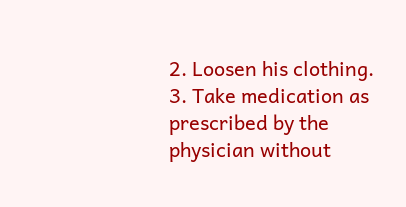2. Loosen his clothing.
3. Take medication as prescribed by the physician without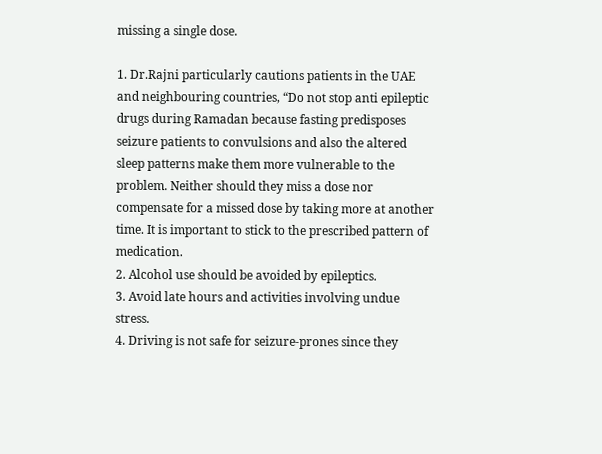missing a single dose.

1. Dr.Rajni particularly cautions patients in the UAE and neighbouring countries, “Do not stop anti epileptic drugs during Ramadan because fasting predisposes seizure patients to convulsions and also the altered sleep patterns make them more vulnerable to the problem. Neither should they miss a dose nor compensate for a missed dose by taking more at another time. It is important to stick to the prescribed pattern of medication.
2. Alcohol use should be avoided by epileptics.
3. Avoid late hours and activities involving undue stress.
4. Driving is not safe for seizure-prones since they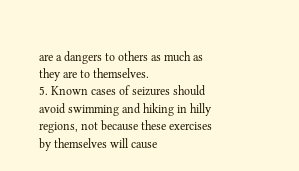are a dangers to others as much as they are to themselves.
5. Known cases of seizures should avoid swimming and hiking in hilly regions, not because these exercises by themselves will cause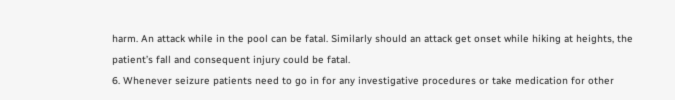harm. An attack while in the pool can be fatal. Similarly should an attack get onset while hiking at heights, the patient’s fall and consequent injury could be fatal.
6. Whenever seizure patients need to go in for any investigative procedures or take medication for other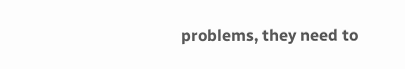problems, they need to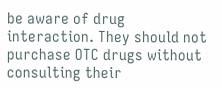be aware of drug interaction. They should not purchase OTC drugs without consulting their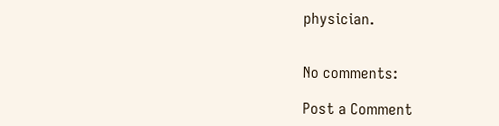physician.


No comments:

Post a Comment